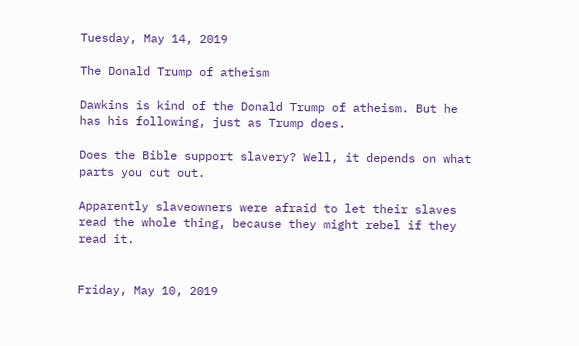Tuesday, May 14, 2019

The Donald Trump of atheism

Dawkins is kind of the Donald Trump of atheism. But he has his following, just as Trump does.

Does the Bible support slavery? Well, it depends on what parts you cut out.

Apparently slaveowners were afraid to let their slaves read the whole thing, because they might rebel if they read it.


Friday, May 10, 2019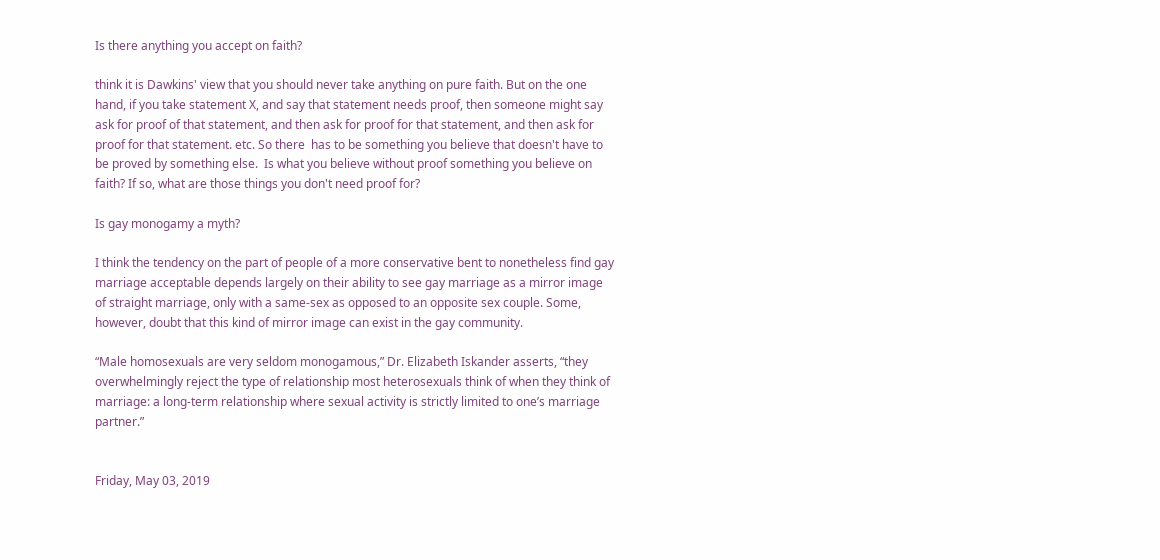Is there anything you accept on faith?

think it is Dawkins' view that you should never take anything on pure faith. But on the one hand, if you take statement X, and say that statement needs proof, then someone might say ask for proof of that statement, and then ask for proof for that statement, and then ask for proof for that statement. etc. So there  has to be something you believe that doesn't have to  be proved by something else.  Is what you believe without proof something you believe on faith? If so, what are those things you don't need proof for?

Is gay monogamy a myth?

I think the tendency on the part of people of a more conservative bent to nonetheless find gay marriage acceptable depends largely on their ability to see gay marriage as a mirror image of straight marriage, only with a same-sex as opposed to an opposite sex couple. Some, however, doubt that this kind of mirror image can exist in the gay community.

“Male homosexuals are very seldom monogamous,” Dr. Elizabeth Iskander asserts, “they overwhelmingly reject the type of relationship most heterosexuals think of when they think of marriage: a long-term relationship where sexual activity is strictly limited to one’s marriage partner.”


Friday, May 03, 2019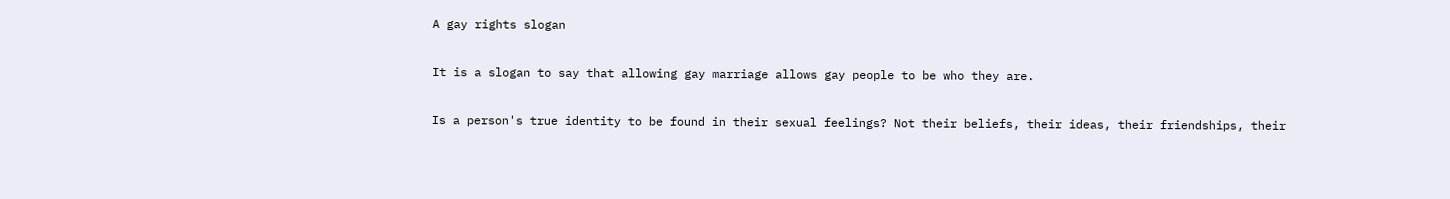A gay rights slogan

It is a slogan to say that allowing gay marriage allows gay people to be who they are.

Is a person's true identity to be found in their sexual feelings? Not their beliefs, their ideas, their friendships, their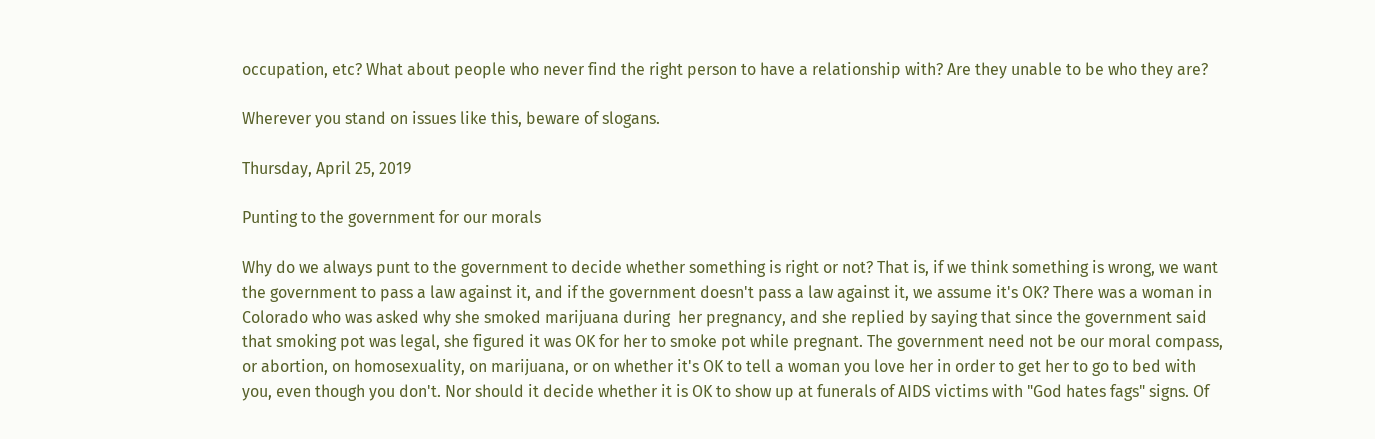occupation, etc? What about people who never find the right person to have a relationship with? Are they unable to be who they are?

Wherever you stand on issues like this, beware of slogans.

Thursday, April 25, 2019

Punting to the government for our morals

Why do we always punt to the government to decide whether something is right or not? That is, if we think something is wrong, we want the government to pass a law against it, and if the government doesn't pass a law against it, we assume it's OK? There was a woman in Colorado who was asked why she smoked marijuana during  her pregnancy, and she replied by saying that since the government said that smoking pot was legal, she figured it was OK for her to smoke pot while pregnant. The government need not be our moral compass, or abortion, on homosexuality, on marijuana, or on whether it's OK to tell a woman you love her in order to get her to go to bed with you, even though you don't. Nor should it decide whether it is OK to show up at funerals of AIDS victims with "God hates fags" signs. Of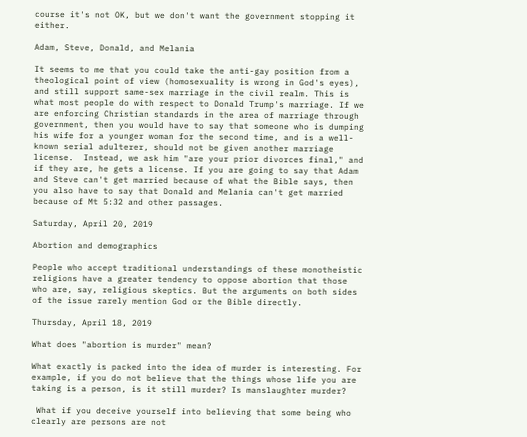course it's not OK, but we don't want the government stopping it either.

Adam, Steve, Donald, and Melania

It seems to me that you could take the anti-gay position from a theological point of view (homosexuality is wrong in God's eyes), and still support same-sex marriage in the civil realm. This is what most people do with respect to Donald Trump's marriage. If we are enforcing Christian standards in the area of marriage through government, then you would have to say that someone who is dumping his wife for a younger woman for the second time, and is a well-known serial adulterer, should not be given another marriage license.  Instead, we ask him "are your prior divorces final," and if they are, he gets a license. If you are going to say that Adam and Steve can't get married because of what the Bible says, then you also have to say that Donald and Melania can't get married because of Mt 5:32 and other passages.

Saturday, April 20, 2019

Abortion and demographics

People who accept traditional understandings of these monotheistic religions have a greater tendency to oppose abortion that those who are, say, religious skeptics. But the arguments on both sides of the issue rarely mention God or the Bible directly.

Thursday, April 18, 2019

What does "abortion is murder" mean?

What exactly is packed into the idea of murder is interesting. For example, if you do not believe that the things whose life you are taking is a person, is it still murder? Is manslaughter murder?

 What if you deceive yourself into believing that some being who clearly are persons are not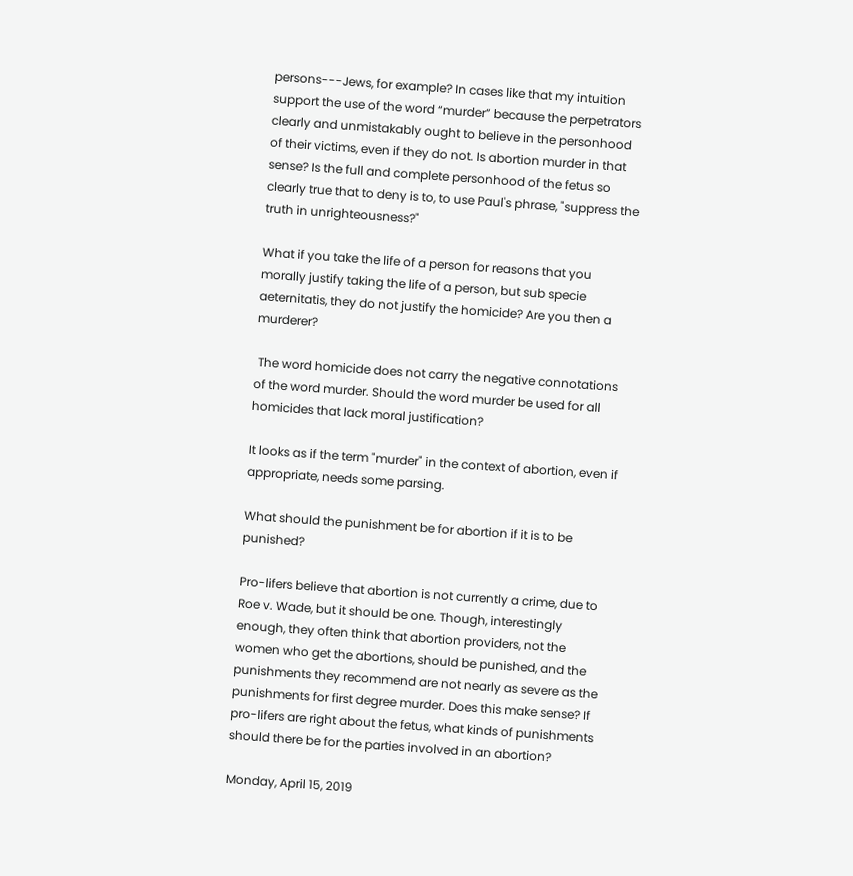persons---Jews, for example? In cases like that my intuition support the use of the word “murder” because the perpetrators clearly and unmistakably ought to believe in the personhood of their victims, even if they do not. Is abortion murder in that sense? Is the full and complete personhood of the fetus so clearly true that to deny is to, to use Paul's phrase, "suppress the truth in unrighteousness?"

What if you take the life of a person for reasons that you morally justify taking the life of a person, but sub specie aeternitatis, they do not justify the homicide? Are you then a murderer?

 The word homicide does not carry the negative connotations of the word murder. Should the word murder be used for all homicides that lack moral justification?

It looks as if the term "murder" in the context of abortion, even if appropriate, needs some parsing.

What should the punishment be for abortion if it is to be punished?

Pro-lifers believe that abortion is not currently a crime, due to Roe v. Wade, but it should be one. Though, interestingly enough, they often think that abortion providers, not the women who get the abortions, should be punished, and the punishments they recommend are not nearly as severe as the punishments for first degree murder. Does this make sense? If pro-lifers are right about the fetus, what kinds of punishments should there be for the parties involved in an abortion?

Monday, April 15, 2019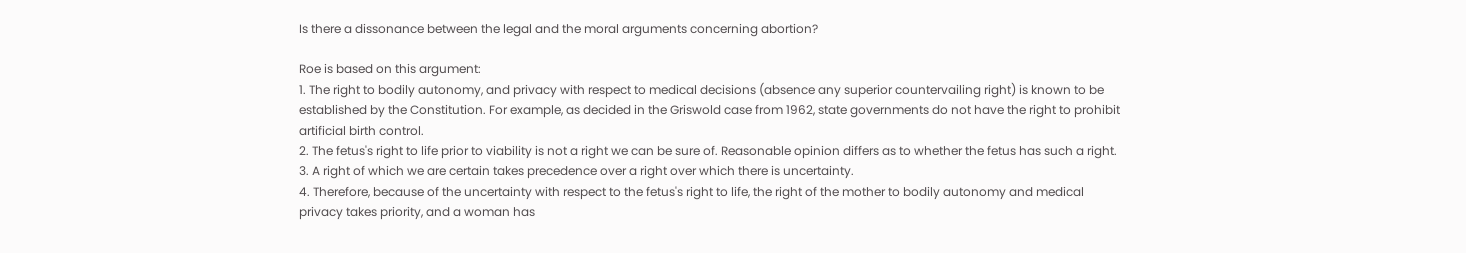Is there a dissonance between the legal and the moral arguments concerning abortion?

Roe is based on this argument:
1. The right to bodily autonomy, and privacy with respect to medical decisions (absence any superior countervailing right) is known to be established by the Constitution. For example, as decided in the Griswold case from 1962, state governments do not have the right to prohibit artificial birth control.
2. The fetus's right to life prior to viability is not a right we can be sure of. Reasonable opinion differs as to whether the fetus has such a right.
3. A right of which we are certain takes precedence over a right over which there is uncertainty.
4. Therefore, because of the uncertainty with respect to the fetus's right to life, the right of the mother to bodily autonomy and medical privacy takes priority, and a woman has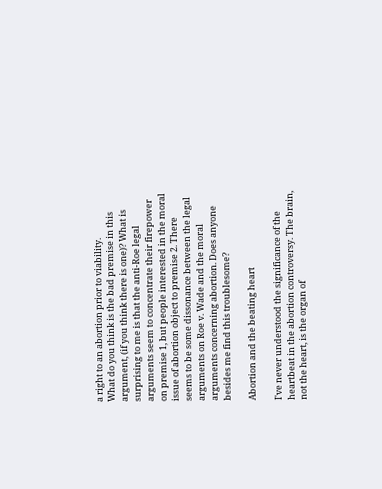a right to an abortion prior to viability.
What do you think is the bad premise in this argument, (if you think there is one)? What is surprising to me is that the anti-Roe legal arguments seem to concentrate their firepower on premise 1, but people interested in the moral issue of abortion object to premise 2. There seems to be some dissonance between the legal arguments on Roe v. Wade and the moral arguments concerning abortion. Does anyone besides me find this troublesome?

Abortion and the beating heart

I've never understood the significance of the heartbeat in the abortion controversy. The brain, not the heart, is the organ of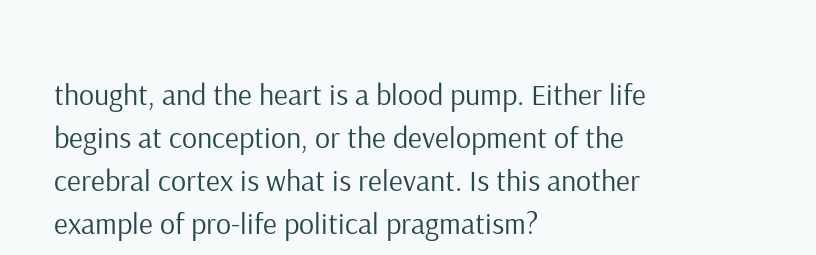thought, and the heart is a blood pump. Either life begins at conception, or the development of the cerebral cortex is what is relevant. Is this another example of pro-life political pragmatism?